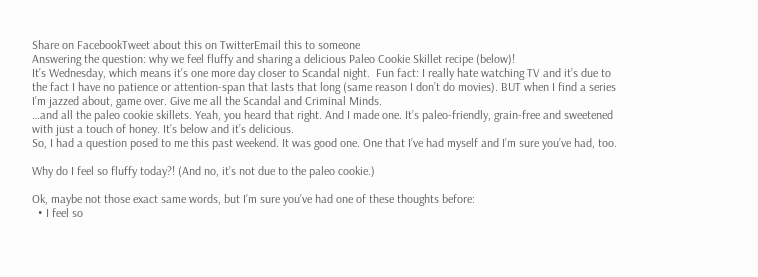Share on FacebookTweet about this on TwitterEmail this to someone
Answering the question: why we feel fluffy and sharing a delicious Paleo Cookie Skillet recipe (below)!
It’s Wednesday, which means it’s one more day closer to Scandal night.  Fun fact: I really hate watching TV and it’s due to the fact I have no patience or attention-span that lasts that long (same reason I don’t do movies). BUT when I find a series I’m jazzed about, game over. Give me all the Scandal and Criminal Minds.
…and all the paleo cookie skillets. Yeah, you heard that right. And I made one. It’s paleo-friendly, grain-free and sweetened with just a touch of honey. It’s below and it’s delicious.
So, I had a question posed to me this past weekend. It was good one. One that I’ve had myself and I’m sure you’ve had, too.

Why do I feel so fluffy today?! (And no, it’s not due to the paleo cookie.)

Ok, maybe not those exact same words, but I’m sure you’ve had one of these thoughts before:
  • I feel so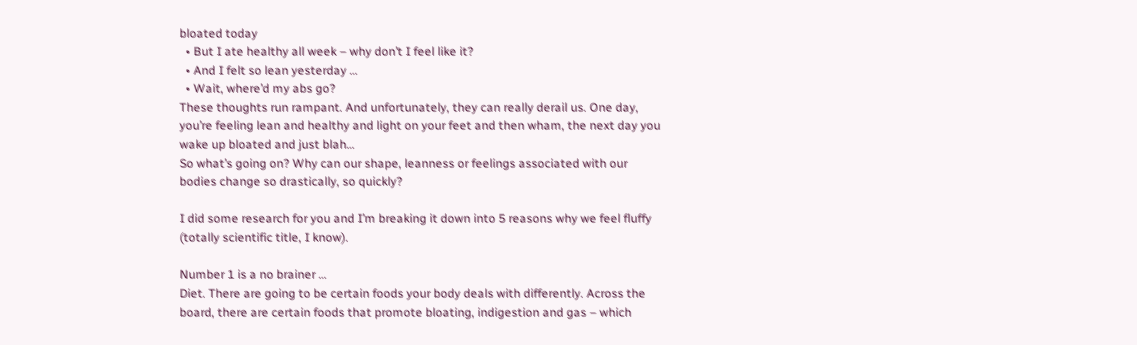bloated today
  • But I ate healthy all week – why don’t I feel like it?
  • And I felt so lean yesterday …
  • Wait, where’d my abs go?
These thoughts run rampant. And unfortunately, they can really derail us. One day, you’re feeling lean and healthy and light on your feet and then wham, the next day you wake up bloated and just blah…
So what’s going on? Why can our shape, leanness or feelings associated with our bodies change so drastically, so quickly?

I did some research for you and I’m breaking it down into 5 reasons why we feel fluffy (totally scientific title, I know).

Number 1 is a no brainer …
Diet. There are going to be certain foods your body deals with differently. Across the board, there are certain foods that promote bloating, indigestion and gas – which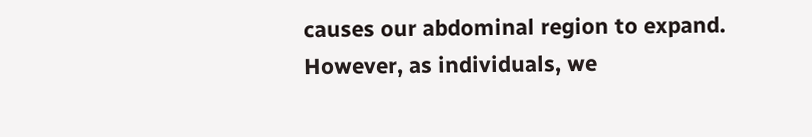causes our abdominal region to expand. However, as individuals, we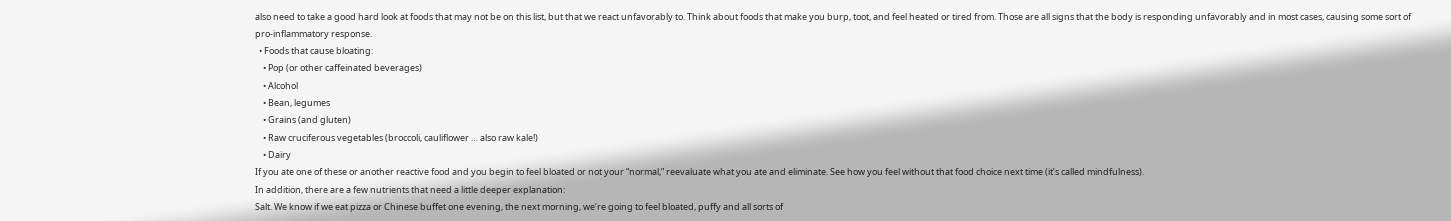also need to take a good hard look at foods that may not be on this list, but that we react unfavorably to. Think about foods that make you burp, toot, and feel heated or tired from. Those are all signs that the body is responding unfavorably and in most cases, causing some sort of pro-inflammatory response.
  • Foods that cause bloating:
    • Pop (or other caffeinated beverages)
    • Alcohol
    • Bean, legumes
    • Grains (and gluten)
    • Raw cruciferous vegetables (broccoli, cauliflower … also raw kale!)
    • Dairy
If you ate one of these or another reactive food and you begin to feel bloated or not your “normal,” reevaluate what you ate and eliminate. See how you feel without that food choice next time (it’s called mindfulness).
In addition, there are a few nutrients that need a little deeper explanation:
Salt. We know if we eat pizza or Chinese buffet one evening, the next morning, we’re going to feel bloated, puffy and all sorts of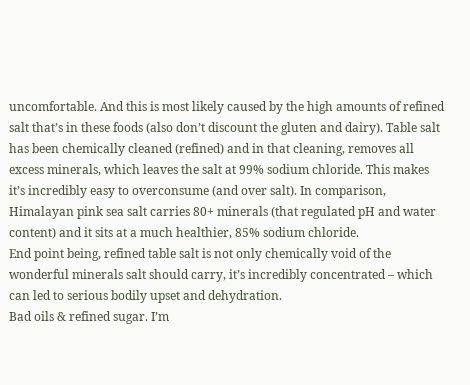uncomfortable. And this is most likely caused by the high amounts of refined salt that’s in these foods (also don’t discount the gluten and dairy). Table salt has been chemically cleaned (refined) and in that cleaning, removes all excess minerals, which leaves the salt at 99% sodium chloride. This makes it’s incredibly easy to overconsume (and over salt). In comparison, Himalayan pink sea salt carries 80+ minerals (that regulated pH and water content) and it sits at a much healthier, 85% sodium chloride.
End point being, refined table salt is not only chemically void of the wonderful minerals salt should carry, it’s incredibly concentrated – which can led to serious bodily upset and dehydration.
Bad oils & refined sugar. I’m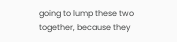going to lump these two together, because they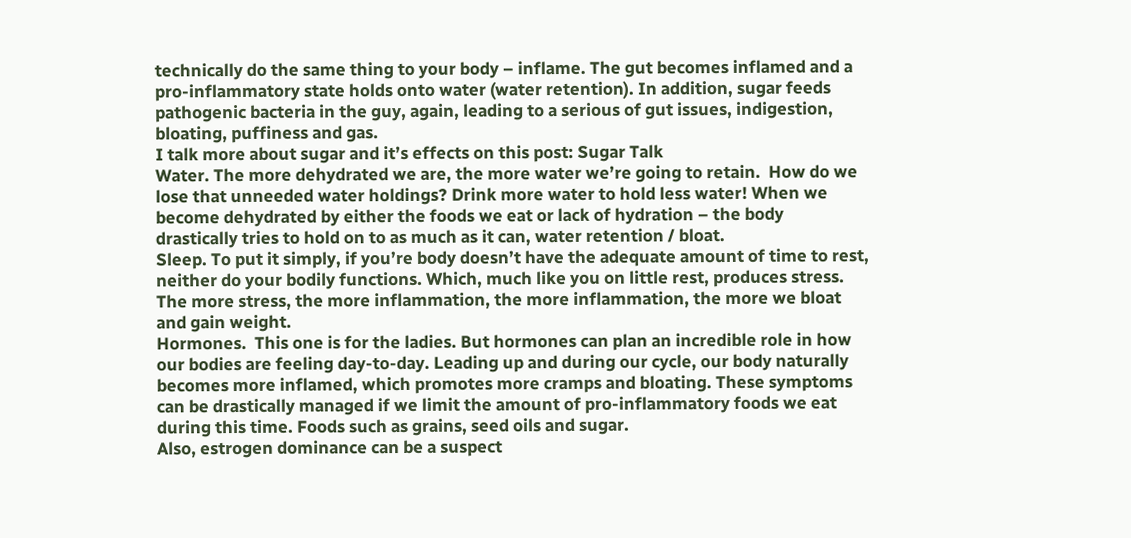technically do the same thing to your body – inflame. The gut becomes inflamed and a pro-inflammatory state holds onto water (water retention). In addition, sugar feeds pathogenic bacteria in the guy, again, leading to a serious of gut issues, indigestion, bloating, puffiness and gas.
I talk more about sugar and it’s effects on this post: Sugar Talk
Water. The more dehydrated we are, the more water we’re going to retain.  How do we lose that unneeded water holdings? Drink more water to hold less water! When we become dehydrated by either the foods we eat or lack of hydration – the body drastically tries to hold on to as much as it can, water retention / bloat.
Sleep. To put it simply, if you’re body doesn’t have the adequate amount of time to rest, neither do your bodily functions. Which, much like you on little rest, produces stress. The more stress, the more inflammation, the more inflammation, the more we bloat and gain weight.
Hormones.  This one is for the ladies. But hormones can plan an incredible role in how our bodies are feeling day-to-day. Leading up and during our cycle, our body naturally becomes more inflamed, which promotes more cramps and bloating. These symptoms can be drastically managed if we limit the amount of pro-inflammatory foods we eat during this time. Foods such as grains, seed oils and sugar.
Also, estrogen dominance can be a suspect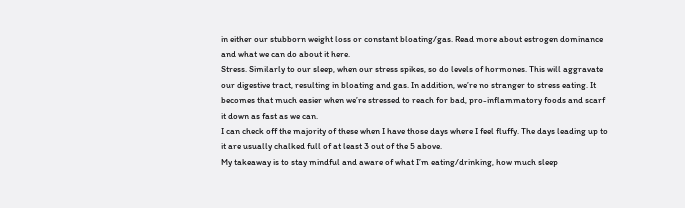in either our stubborn weight loss or constant bloating/gas. Read more about estrogen dominance and what we can do about it here.
Stress. Similarly to our sleep, when our stress spikes, so do levels of hormones. This will aggravate our digestive tract, resulting in bloating and gas. In addition, we’re no stranger to stress eating. It becomes that much easier when we’re stressed to reach for bad, pro-inflammatory foods and scarf it down as fast as we can.
I can check off the majority of these when I have those days where I feel fluffy. The days leading up to it are usually chalked full of at least 3 out of the 5 above.
My takeaway is to stay mindful and aware of what I’m eating/drinking, how much sleep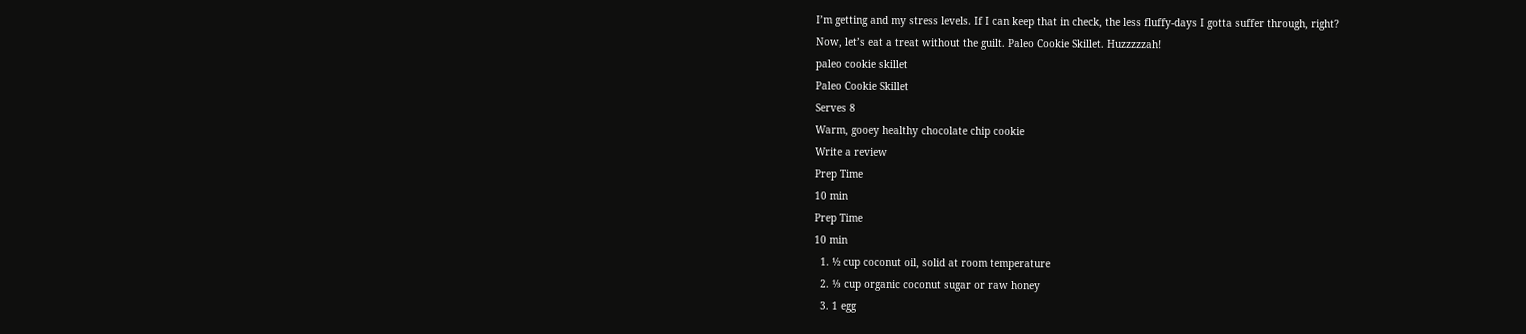I’m getting and my stress levels. If I can keep that in check, the less fluffy-days I gotta suffer through, right?
Now, let’s eat a treat without the guilt. Paleo Cookie Skillet. Huzzzzzah!
paleo cookie skillet
Paleo Cookie Skillet
Serves 8
Warm, gooey healthy chocolate chip cookie
Write a review
Prep Time
10 min
Prep Time
10 min
  1. ½ cup coconut oil, solid at room temperature
  2. ⅓ cup organic coconut sugar or raw honey
  3. 1 egg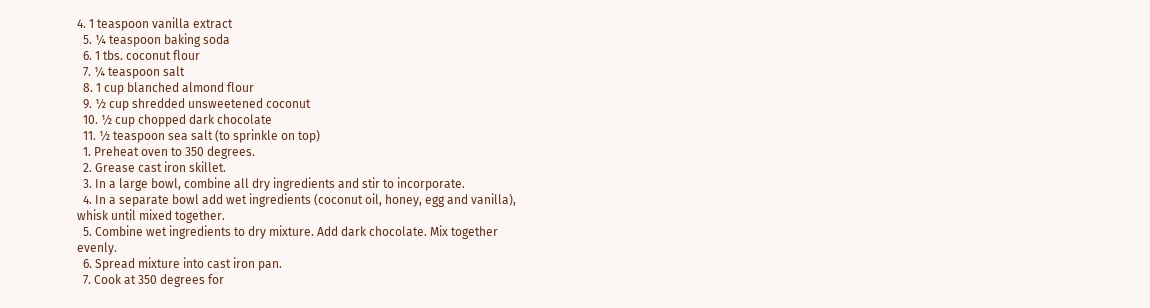4. 1 teaspoon vanilla extract
  5. ¼ teaspoon baking soda
  6. 1 tbs. coconut flour
  7. ¼ teaspoon salt
  8. 1 cup blanched almond flour
  9. ½ cup shredded unsweetened coconut
  10. ½ cup chopped dark chocolate
  11. ½ teaspoon sea salt (to sprinkle on top)
  1. Preheat oven to 350 degrees.
  2. Grease cast iron skillet.
  3. In a large bowl, combine all dry ingredients and stir to incorporate.
  4. In a separate bowl add wet ingredients (coconut oil, honey, egg and vanilla), whisk until mixed together.
  5. Combine wet ingredients to dry mixture. Add dark chocolate. Mix together evenly.
  6. Spread mixture into cast iron pan.
  7. Cook at 350 degrees for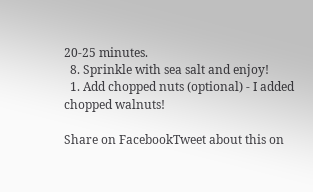20-25 minutes.
  8. Sprinkle with sea salt and enjoy!
  1. Add chopped nuts (optional) - I added chopped walnuts!

Share on FacebookTweet about this on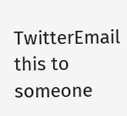TwitterEmail this to someone